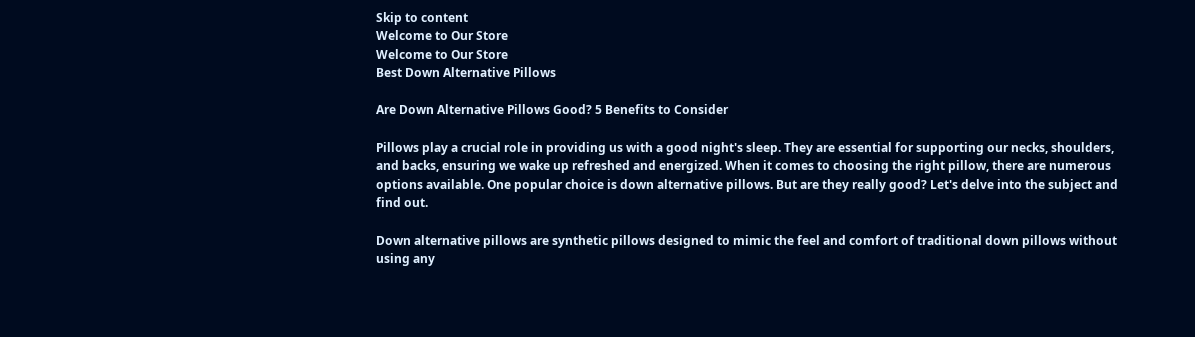Skip to content
Welcome to Our Store
Welcome to Our Store
Best Down Alternative Pillows

Are Down Alternative Pillows Good? 5 Benefits to Consider

Pillows play a crucial role in providing us with a good night's sleep. They are essential for supporting our necks, shoulders, and backs, ensuring we wake up refreshed and energized. When it comes to choosing the right pillow, there are numerous options available. One popular choice is down alternative pillows. But are they really good? Let's delve into the subject and find out.

Down alternative pillows are synthetic pillows designed to mimic the feel and comfort of traditional down pillows without using any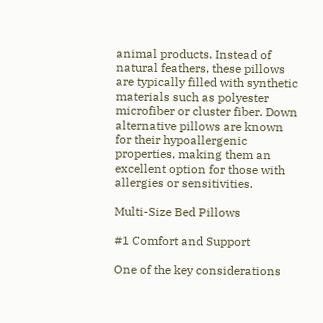animal products. Instead of natural feathers, these pillows are typically filled with synthetic materials such as polyester microfiber or cluster fiber. Down alternative pillows are known for their hypoallergenic properties, making them an excellent option for those with allergies or sensitivities.

Multi-Size Bed Pillows

#1 Comfort and Support

One of the key considerations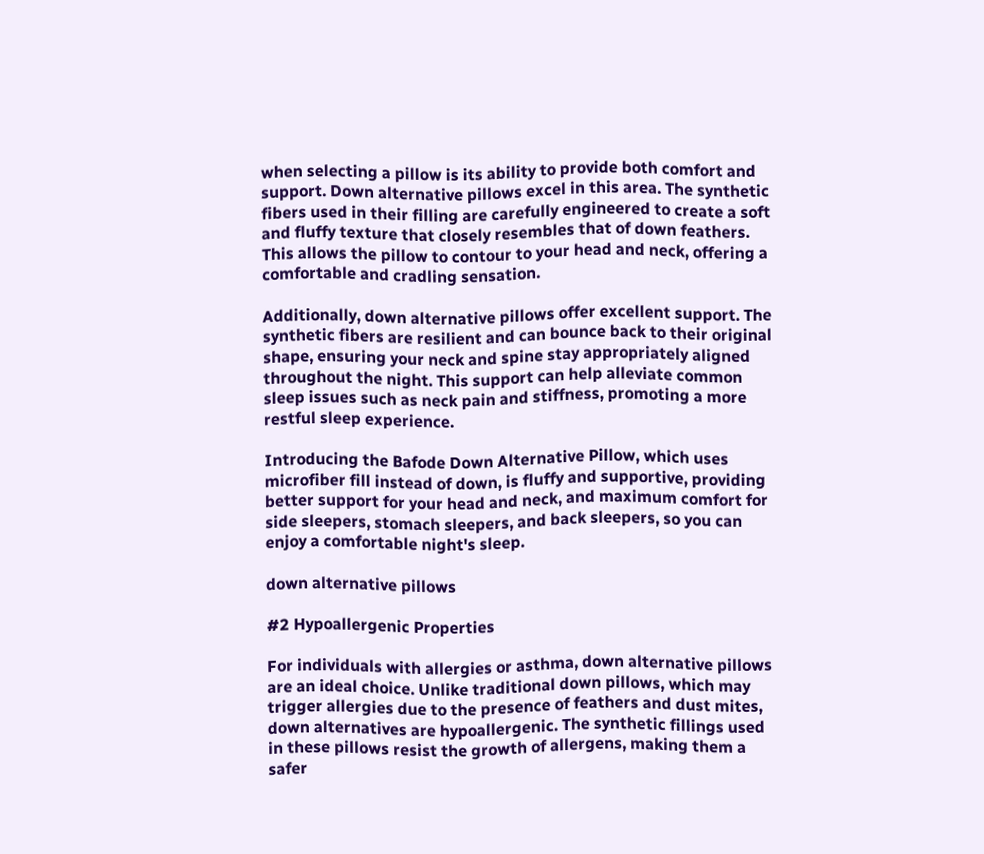when selecting a pillow is its ability to provide both comfort and support. Down alternative pillows excel in this area. The synthetic fibers used in their filling are carefully engineered to create a soft and fluffy texture that closely resembles that of down feathers. This allows the pillow to contour to your head and neck, offering a comfortable and cradling sensation.

Additionally, down alternative pillows offer excellent support. The synthetic fibers are resilient and can bounce back to their original shape, ensuring your neck and spine stay appropriately aligned throughout the night. This support can help alleviate common sleep issues such as neck pain and stiffness, promoting a more restful sleep experience.

Introducing the Bafode Down Alternative Pillow, which uses microfiber fill instead of down, is fluffy and supportive, providing better support for your head and neck, and maximum comfort for side sleepers, stomach sleepers, and back sleepers, so you can enjoy a comfortable night's sleep.

down alternative pillows

#2 Hypoallergenic Properties

For individuals with allergies or asthma, down alternative pillows are an ideal choice. Unlike traditional down pillows, which may trigger allergies due to the presence of feathers and dust mites, down alternatives are hypoallergenic. The synthetic fillings used in these pillows resist the growth of allergens, making them a safer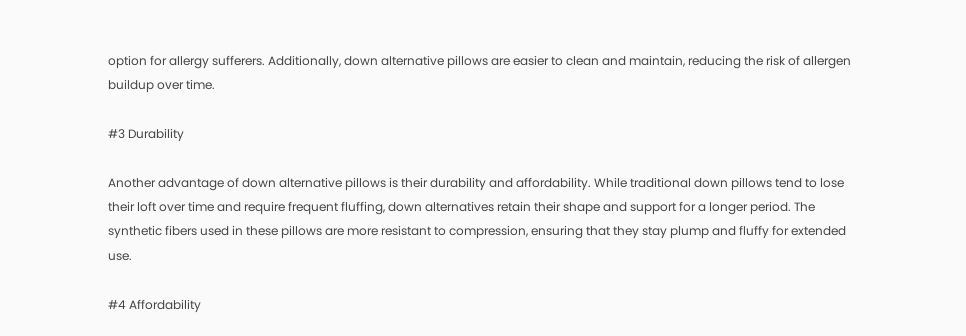option for allergy sufferers. Additionally, down alternative pillows are easier to clean and maintain, reducing the risk of allergen buildup over time.

#3 Durability

Another advantage of down alternative pillows is their durability and affordability. While traditional down pillows tend to lose their loft over time and require frequent fluffing, down alternatives retain their shape and support for a longer period. The synthetic fibers used in these pillows are more resistant to compression, ensuring that they stay plump and fluffy for extended use.

#4 Affordability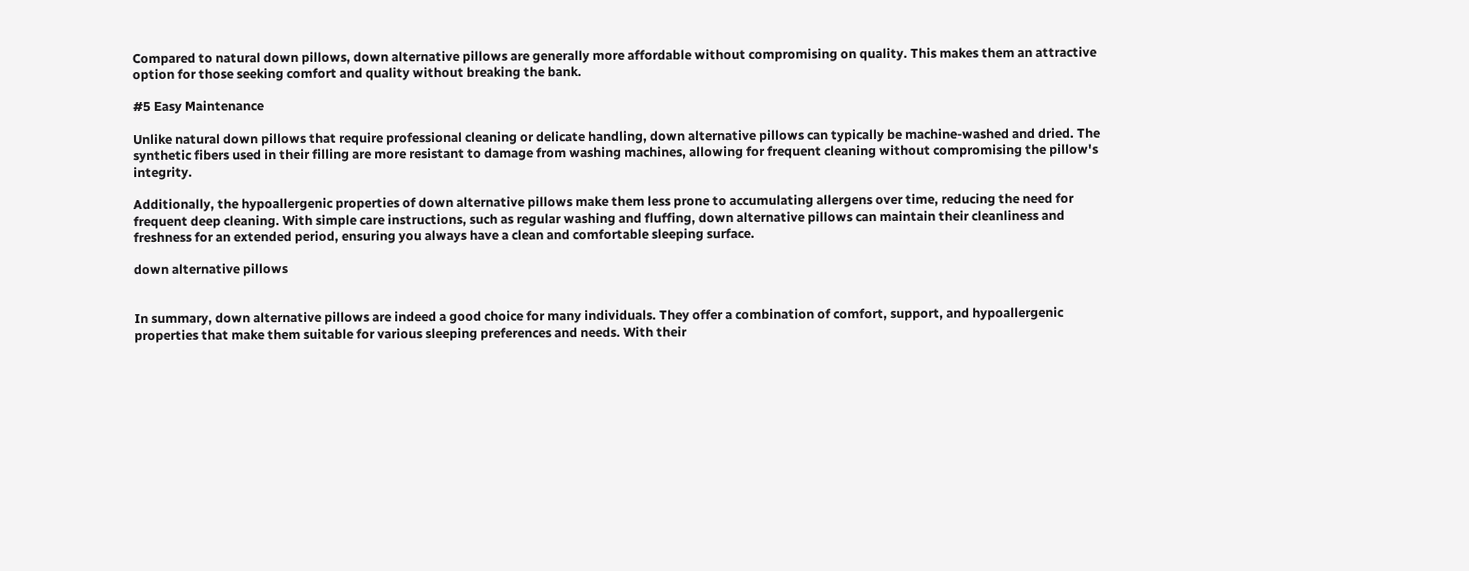Compared to natural down pillows, down alternative pillows are generally more affordable without compromising on quality. This makes them an attractive option for those seeking comfort and quality without breaking the bank.

#5 Easy Maintenance

Unlike natural down pillows that require professional cleaning or delicate handling, down alternative pillows can typically be machine-washed and dried. The synthetic fibers used in their filling are more resistant to damage from washing machines, allowing for frequent cleaning without compromising the pillow's integrity.

Additionally, the hypoallergenic properties of down alternative pillows make them less prone to accumulating allergens over time, reducing the need for frequent deep cleaning. With simple care instructions, such as regular washing and fluffing, down alternative pillows can maintain their cleanliness and freshness for an extended period, ensuring you always have a clean and comfortable sleeping surface.

down alternative pillows


In summary, down alternative pillows are indeed a good choice for many individuals. They offer a combination of comfort, support, and hypoallergenic properties that make them suitable for various sleeping preferences and needs. With their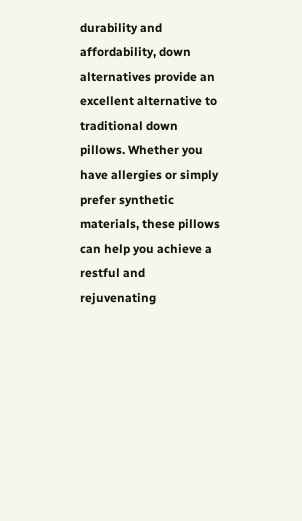durability and affordability, down alternatives provide an excellent alternative to traditional down pillows. Whether you have allergies or simply prefer synthetic materials, these pillows can help you achieve a restful and rejuvenating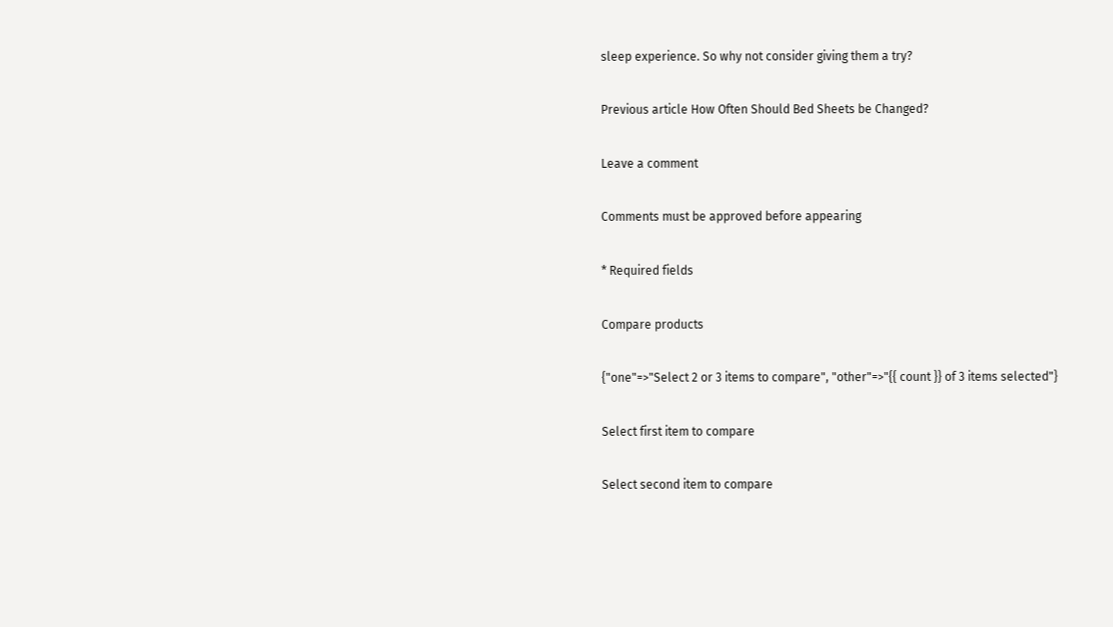sleep experience. So why not consider giving them a try?

Previous article How Often Should Bed Sheets be Changed?

Leave a comment

Comments must be approved before appearing

* Required fields

Compare products

{"one"=>"Select 2 or 3 items to compare", "other"=>"{{ count }} of 3 items selected"}

Select first item to compare

Select second item to compare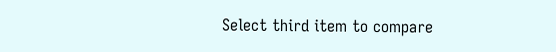Select third item to compare